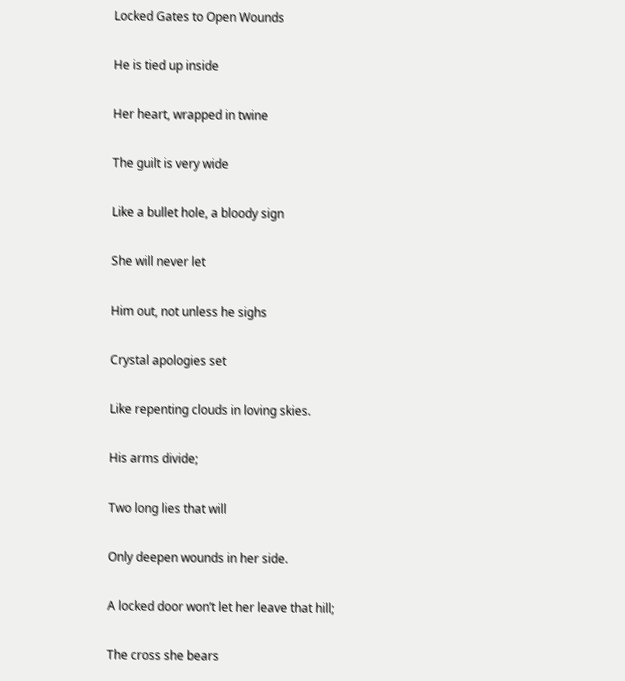Locked Gates to Open Wounds

He is tied up inside

Her heart, wrapped in twine

The guilt is very wide

Like a bullet hole, a bloody sign

She will never let

Him out, not unless he sighs

Crystal apologies set

Like repenting clouds in loving skies.

His arms divide;

Two long lies that will

Only deepen wounds in her side.

A locked door won’t let her leave that hill;

The cross she bears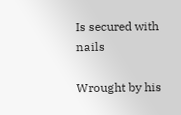Is secured with nails

Wrought by his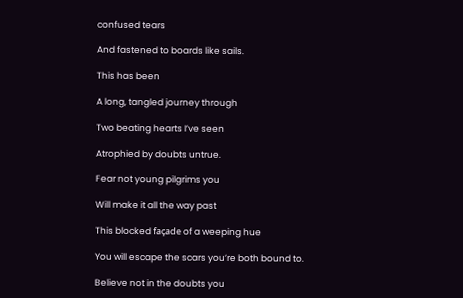confused tears

And fastened to boards like sails.

This has been

A long, tangled journey through

Two beating hearts I’ve seen

Atrophied by doubts untrue.

Fear not young pilgrims you

Will make it all the way past

This blocked façade of a weeping hue

You will escape the scars you’re both bound to.

Believe not in the doubts you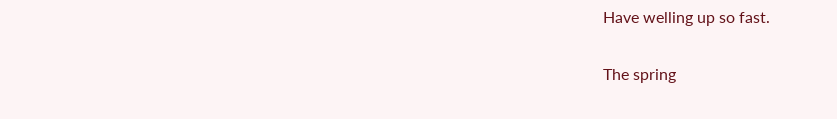Have welling up so fast.

The spring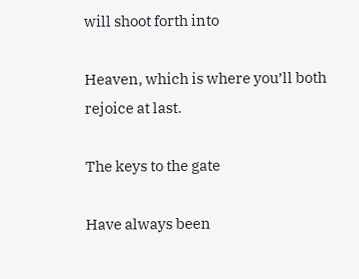will shoot forth into

Heaven, which is where you’ll both rejoice at last.

The keys to the gate

Have always been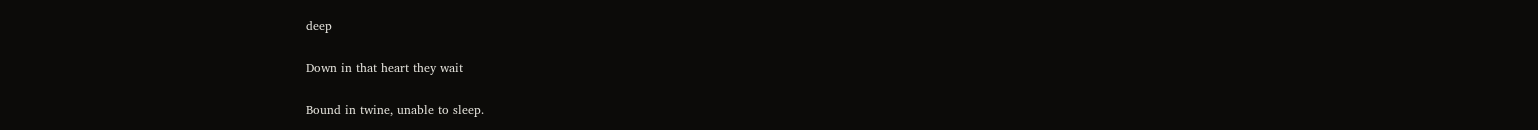deep

Down in that heart they wait

Bound in twine, unable to sleep.